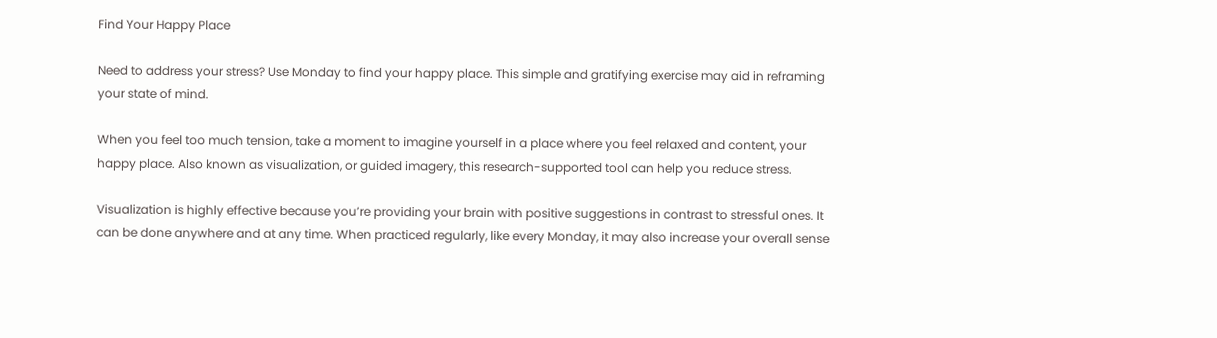Find Your Happy Place

Need to address your stress? Use Monday to find your happy place. This simple and gratifying exercise may aid in reframing your state of mind.

When you feel too much tension, take a moment to imagine yourself in a place where you feel relaxed and content, your happy place. Also known as visualization, or guided imagery, this research-supported tool can help you reduce stress.

Visualization is highly effective because you’re providing your brain with positive suggestions in contrast to stressful ones. It can be done anywhere and at any time. When practiced regularly, like every Monday, it may also increase your overall sense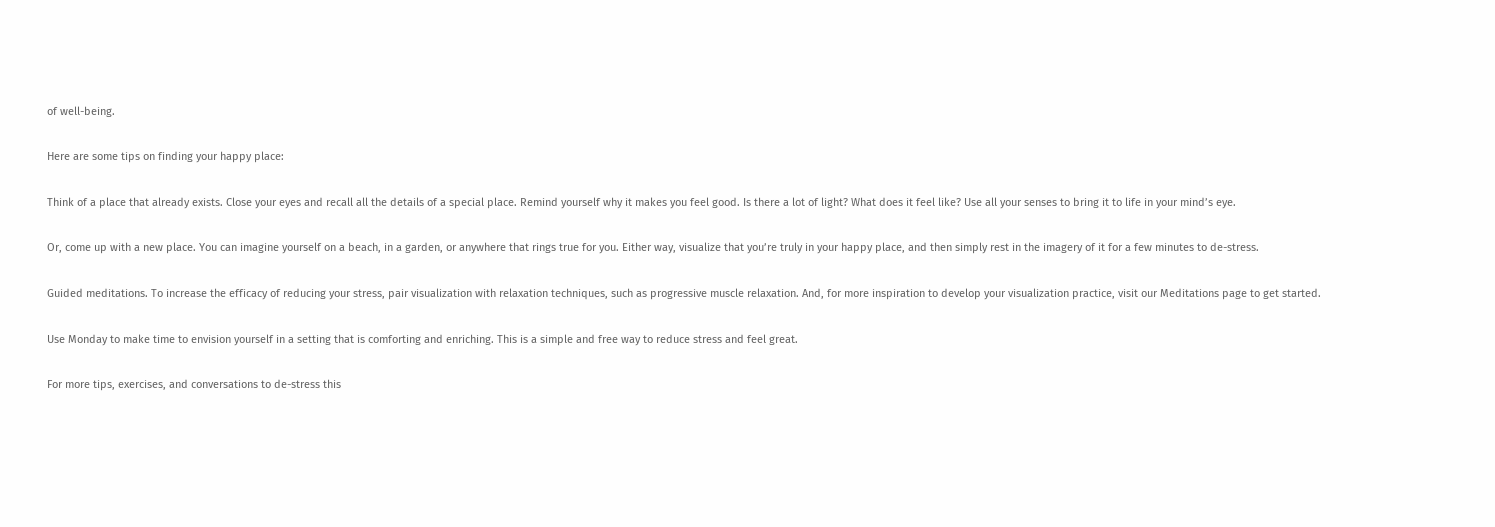of well-being.

Here are some tips on finding your happy place:

Think of a place that already exists. Close your eyes and recall all the details of a special place. Remind yourself why it makes you feel good. Is there a lot of light? What does it feel like? Use all your senses to bring it to life in your mind’s eye.

Or, come up with a new place. You can imagine yourself on a beach, in a garden, or anywhere that rings true for you. Either way, visualize that you’re truly in your happy place, and then simply rest in the imagery of it for a few minutes to de-stress.

Guided meditations. To increase the efficacy of reducing your stress, pair visualization with relaxation techniques, such as progressive muscle relaxation. And, for more inspiration to develop your visualization practice, visit our Meditations page to get started.

Use Monday to make time to envision yourself in a setting that is comforting and enriching. This is a simple and free way to reduce stress and feel great.

For more tips, exercises, and conversations to de-stress this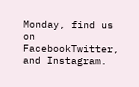Monday, find us on FacebookTwitter, and Instagram.